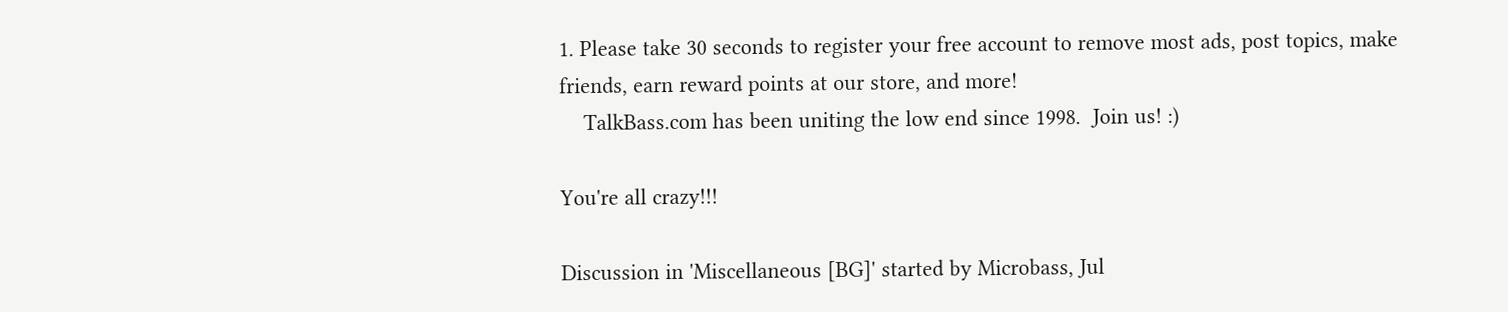1. Please take 30 seconds to register your free account to remove most ads, post topics, make friends, earn reward points at our store, and more!
    TalkBass.com has been uniting the low end since 1998.  Join us! :)

You're all crazy!!!

Discussion in 'Miscellaneous [BG]' started by Microbass, Jul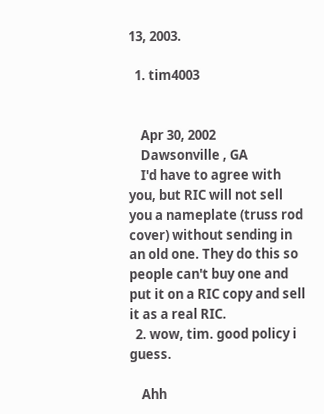13, 2003.

  1. tim4003


    Apr 30, 2002
    Dawsonville , GA
    I'd have to agree with you, but RIC will not sell you a nameplate (truss rod cover) without sending in an old one. They do this so people can't buy one and put it on a RIC copy and sell it as a real RIC.
  2. wow, tim. good policy i guess.

    Ahh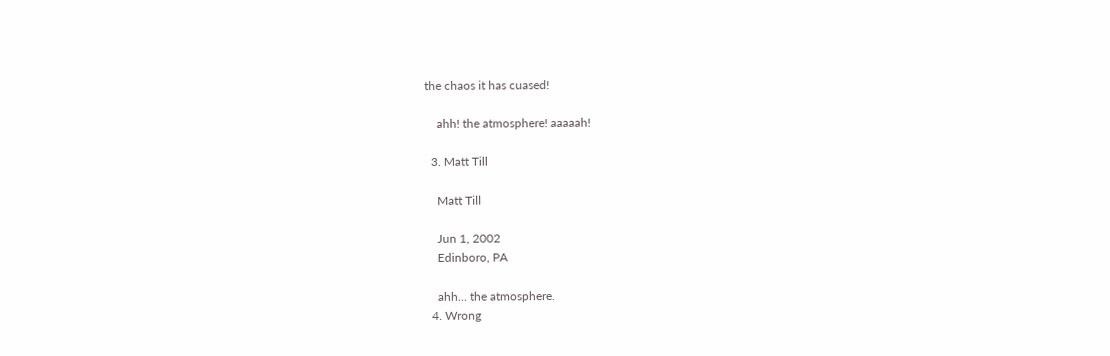the chaos it has cuased!

    ahh! the atmosphere! aaaaah!

  3. Matt Till

    Matt Till

    Jun 1, 2002
    Edinboro, PA

    ahh... the atmosphere.
  4. Wrong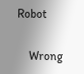Robot

    Wrong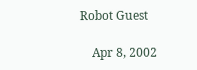Robot Guest

    Apr 8, 2002